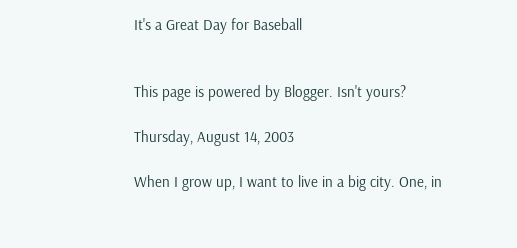It's a Great Day for Baseball


This page is powered by Blogger. Isn't yours?

Thursday, August 14, 2003

When I grow up, I want to live in a big city. One, in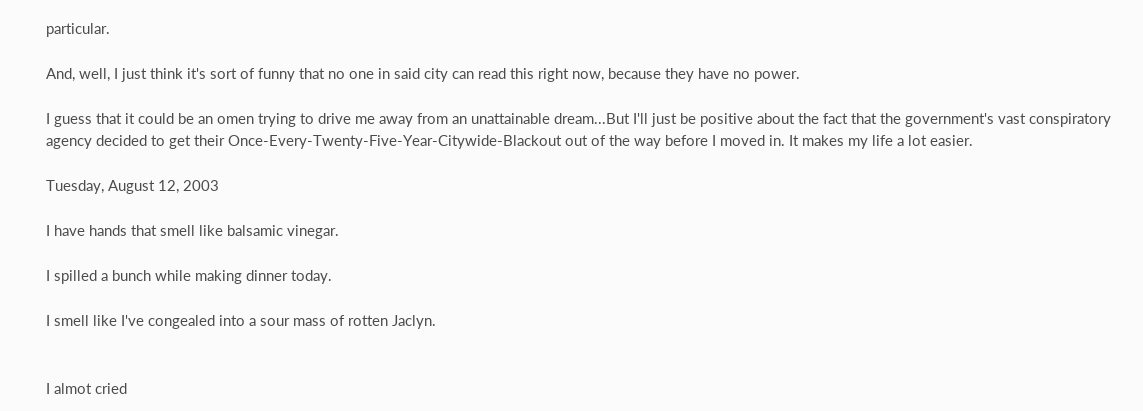particular.

And, well, I just think it's sort of funny that no one in said city can read this right now, because they have no power.

I guess that it could be an omen trying to drive me away from an unattainable dream...But I'll just be positive about the fact that the government's vast conspiratory agency decided to get their Once-Every-Twenty-Five-Year-Citywide-Blackout out of the way before I moved in. It makes my life a lot easier.

Tuesday, August 12, 2003

I have hands that smell like balsamic vinegar.

I spilled a bunch while making dinner today.

I smell like I've congealed into a sour mass of rotten Jaclyn.


I almot cried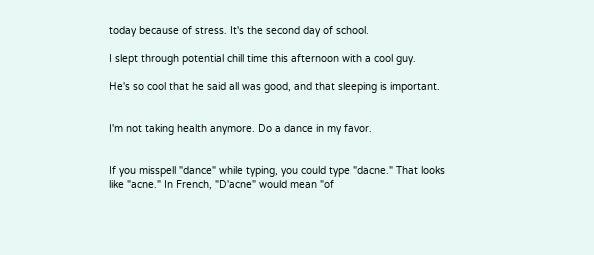today because of stress. It's the second day of school.

I slept through potential chill time this afternoon with a cool guy.

He's so cool that he said all was good, and that sleeping is important.


I'm not taking health anymore. Do a dance in my favor.


If you misspell "dance" while typing, you could type "dacne." That looks like "acne." In French, "D'acne" would mean "of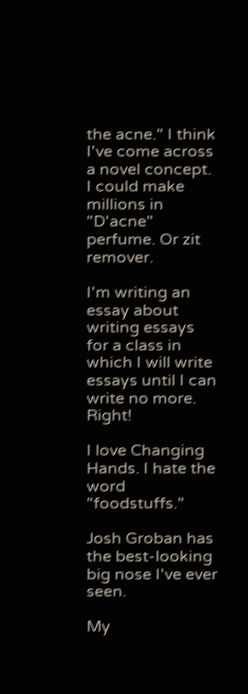the acne." I think I've come across a novel concept. I could make millions in "D'acne" perfume. Or zit remover.

I'm writing an essay about writing essays for a class in which I will write essays until I can write no more. Right!

I love Changing Hands. I hate the word "foodstuffs."

Josh Groban has the best-looking big nose I've ever seen.

My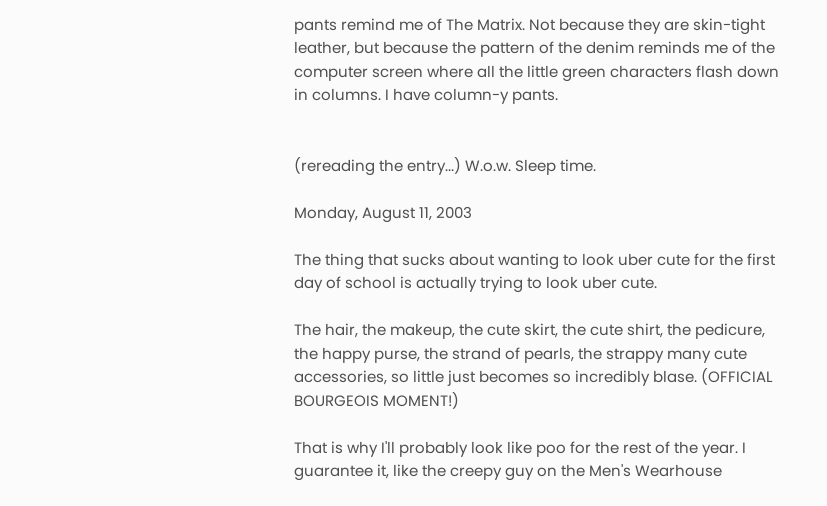pants remind me of The Matrix. Not because they are skin-tight leather, but because the pattern of the denim reminds me of the computer screen where all the little green characters flash down in columns. I have column-y pants.


(rereading the entry...) W.o.w. Sleep time.

Monday, August 11, 2003

The thing that sucks about wanting to look uber cute for the first day of school is actually trying to look uber cute.

The hair, the makeup, the cute skirt, the cute shirt, the pedicure, the happy purse, the strand of pearls, the strappy many cute accessories, so little just becomes so incredibly blase. (OFFICIAL BOURGEOIS MOMENT!)

That is why I'll probably look like poo for the rest of the year. I guarantee it, like the creepy guy on the Men's Wearhouse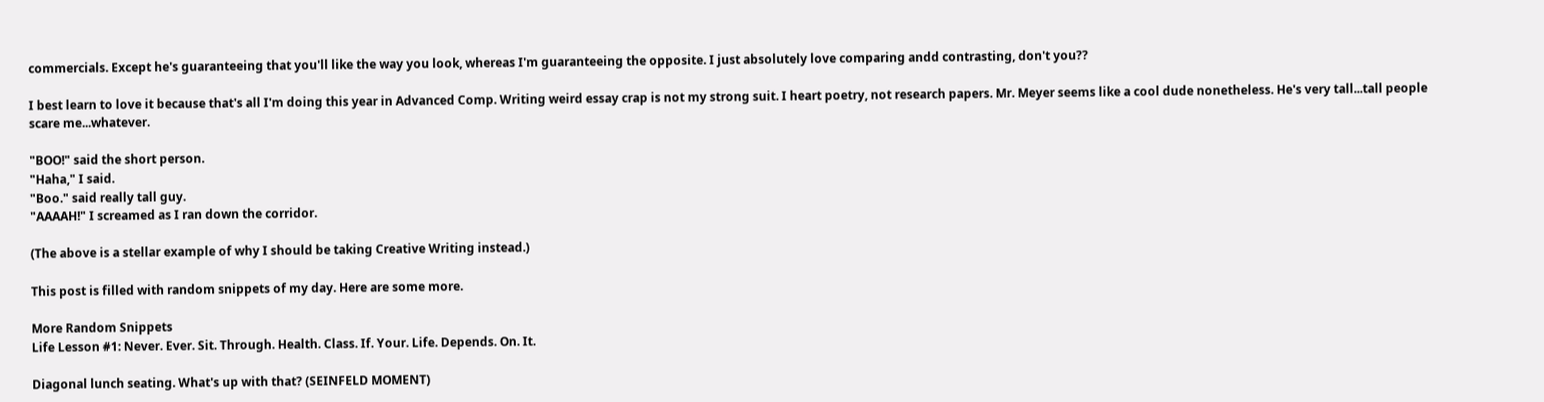commercials. Except he's guaranteeing that you'll like the way you look, whereas I'm guaranteeing the opposite. I just absolutely love comparing andd contrasting, don't you??

I best learn to love it because that's all I'm doing this year in Advanced Comp. Writing weird essay crap is not my strong suit. I heart poetry, not research papers. Mr. Meyer seems like a cool dude nonetheless. He's very tall...tall people scare me...whatever.

"BOO!" said the short person.
"Haha," I said.
"Boo." said really tall guy.
"AAAAH!" I screamed as I ran down the corridor.

(The above is a stellar example of why I should be taking Creative Writing instead.)

This post is filled with random snippets of my day. Here are some more.

More Random Snippets
Life Lesson #1: Never. Ever. Sit. Through. Health. Class. If. Your. Life. Depends. On. It.

Diagonal lunch seating. What's up with that? (SEINFELD MOMENT)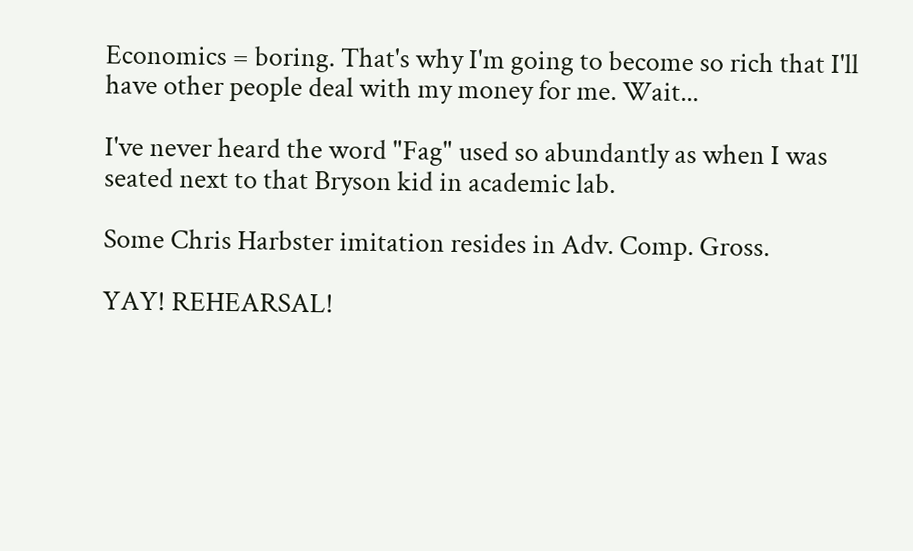Economics = boring. That's why I'm going to become so rich that I'll have other people deal with my money for me. Wait...

I've never heard the word "Fag" used so abundantly as when I was seated next to that Bryson kid in academic lab.

Some Chris Harbster imitation resides in Adv. Comp. Gross.

YAY! REHEARSAL!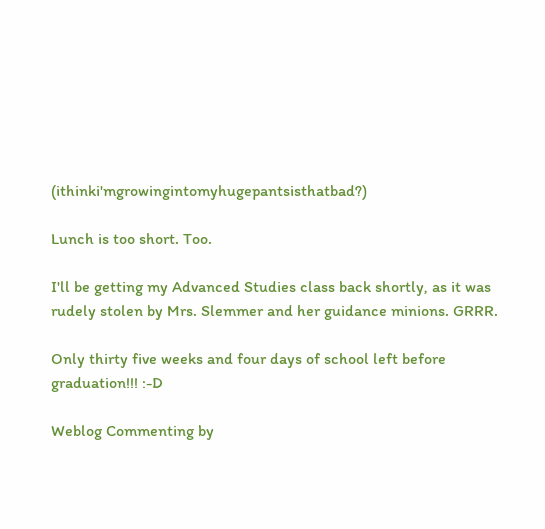(ithinki'mgrowingintomyhugepantsisthatbad?)

Lunch is too short. Too.

I'll be getting my Advanced Studies class back shortly, as it was rudely stolen by Mrs. Slemmer and her guidance minions. GRRR.

Only thirty five weeks and four days of school left before graduation!!! :-D

Weblog Commenting by